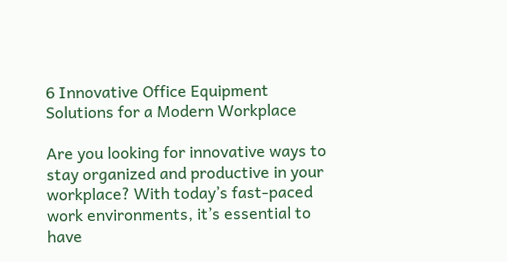6 Innovative Office Equipment Solutions for a Modern Workplace

Are you looking for innovative ways to stay organized and productive in your workplace? With today’s fast-paced work environments, it’s essential to have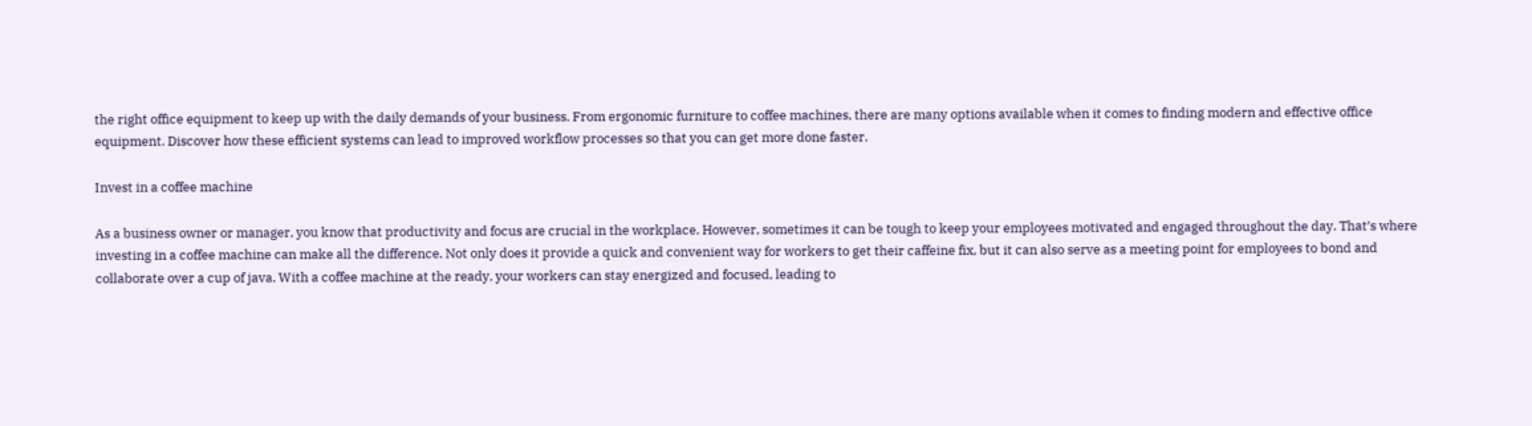the right office equipment to keep up with the daily demands of your business. From ergonomic furniture to coffee machines, there are many options available when it comes to finding modern and effective office equipment. Discover how these efficient systems can lead to improved workflow processes so that you can get more done faster.

Invest in a coffee machine

As a business owner or manager, you know that productivity and focus are crucial in the workplace. However, sometimes it can be tough to keep your employees motivated and engaged throughout the day. That’s where investing in a coffee machine can make all the difference. Not only does it provide a quick and convenient way for workers to get their caffeine fix, but it can also serve as a meeting point for employees to bond and collaborate over a cup of java. With a coffee machine at the ready, your workers can stay energized and focused, leading to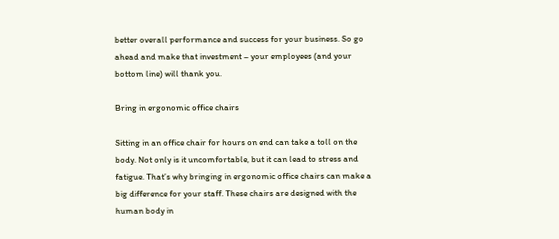better overall performance and success for your business. So go ahead and make that investment – your employees (and your bottom line) will thank you.

Bring in ergonomic office chairs

Sitting in an office chair for hours on end can take a toll on the body. Not only is it uncomfortable, but it can lead to stress and fatigue. That’s why bringing in ergonomic office chairs can make a big difference for your staff. These chairs are designed with the human body in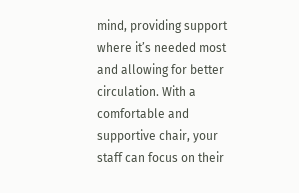mind, providing support where it’s needed most and allowing for better circulation. With a comfortable and supportive chair, your staff can focus on their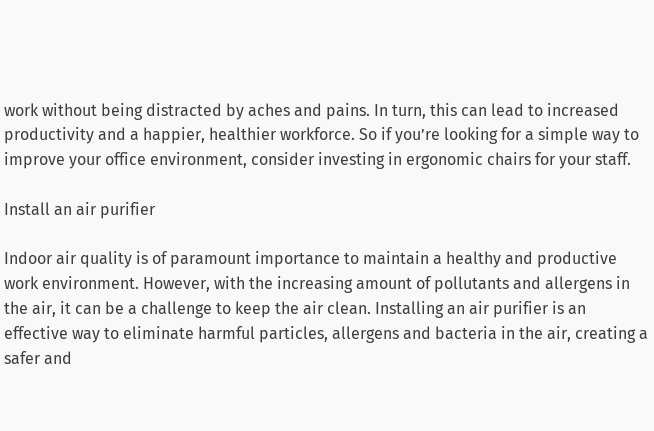work without being distracted by aches and pains. In turn, this can lead to increased productivity and a happier, healthier workforce. So if you’re looking for a simple way to improve your office environment, consider investing in ergonomic chairs for your staff.

Install an air purifier

Indoor air quality is of paramount importance to maintain a healthy and productive work environment. However, with the increasing amount of pollutants and allergens in the air, it can be a challenge to keep the air clean. Installing an air purifier is an effective way to eliminate harmful particles, allergens and bacteria in the air, creating a safer and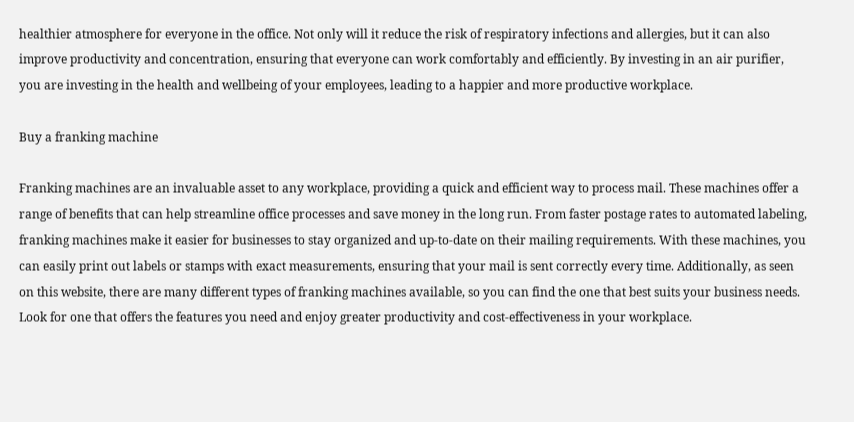healthier atmosphere for everyone in the office. Not only will it reduce the risk of respiratory infections and allergies, but it can also improve productivity and concentration, ensuring that everyone can work comfortably and efficiently. By investing in an air purifier, you are investing in the health and wellbeing of your employees, leading to a happier and more productive workplace.

Buy a franking machine

Franking machines are an invaluable asset to any workplace, providing a quick and efficient way to process mail. These machines offer a range of benefits that can help streamline office processes and save money in the long run. From faster postage rates to automated labeling, franking machines make it easier for businesses to stay organized and up-to-date on their mailing requirements. With these machines, you can easily print out labels or stamps with exact measurements, ensuring that your mail is sent correctly every time. Additionally, as seen on this website, there are many different types of franking machines available, so you can find the one that best suits your business needs. Look for one that offers the features you need and enjoy greater productivity and cost-effectiveness in your workplace.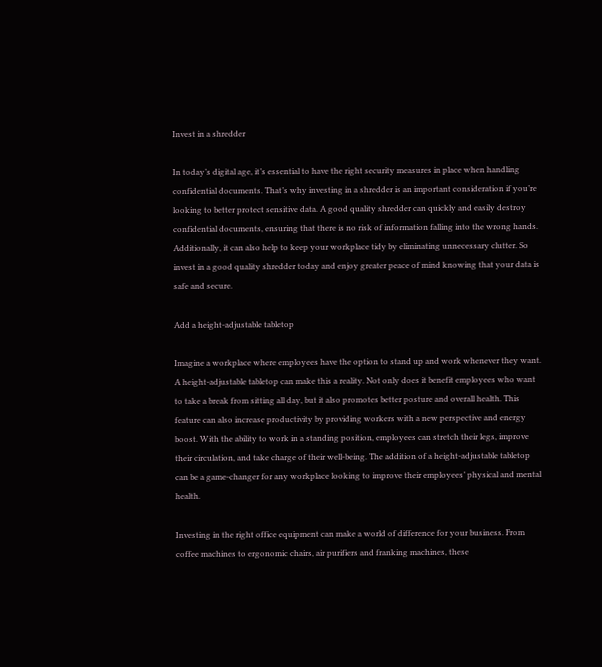Invest in a shredder

In today’s digital age, it’s essential to have the right security measures in place when handling confidential documents. That’s why investing in a shredder is an important consideration if you’re looking to better protect sensitive data. A good quality shredder can quickly and easily destroy confidential documents, ensuring that there is no risk of information falling into the wrong hands. Additionally, it can also help to keep your workplace tidy by eliminating unnecessary clutter. So invest in a good quality shredder today and enjoy greater peace of mind knowing that your data is safe and secure.

Add a height-adjustable tabletop

Imagine a workplace where employees have the option to stand up and work whenever they want. A height-adjustable tabletop can make this a reality. Not only does it benefit employees who want to take a break from sitting all day, but it also promotes better posture and overall health. This feature can also increase productivity by providing workers with a new perspective and energy boost. With the ability to work in a standing position, employees can stretch their legs, improve their circulation, and take charge of their well-being. The addition of a height-adjustable tabletop can be a game-changer for any workplace looking to improve their employees’ physical and mental health.

Investing in the right office equipment can make a world of difference for your business. From coffee machines to ergonomic chairs, air purifiers and franking machines, these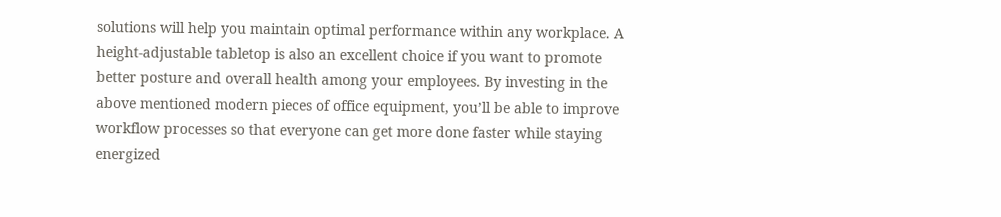solutions will help you maintain optimal performance within any workplace. A height-adjustable tabletop is also an excellent choice if you want to promote better posture and overall health among your employees. By investing in the above mentioned modern pieces of office equipment, you’ll be able to improve workflow processes so that everyone can get more done faster while staying energized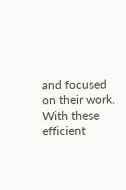and focused on their work. With these efficient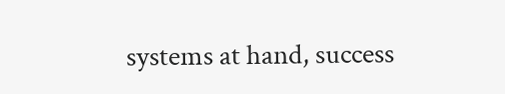systems at hand, success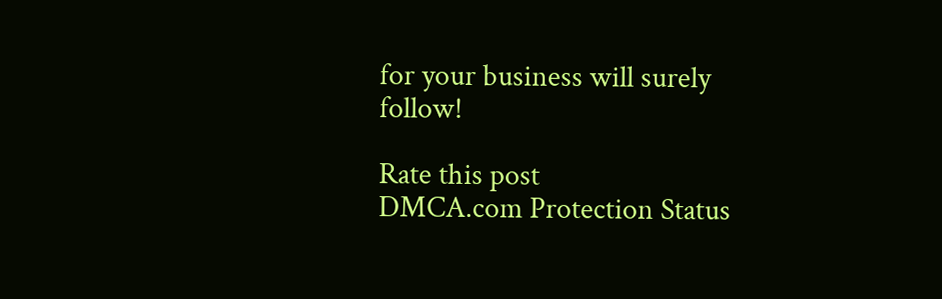for your business will surely follow!

Rate this post
DMCA.com Protection Status